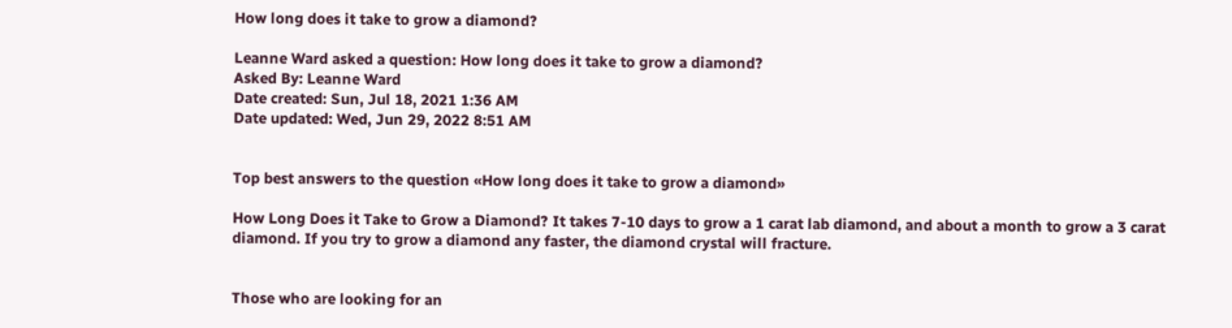How long does it take to grow a diamond?

Leanne Ward asked a question: How long does it take to grow a diamond?
Asked By: Leanne Ward
Date created: Sun, Jul 18, 2021 1:36 AM
Date updated: Wed, Jun 29, 2022 8:51 AM


Top best answers to the question «How long does it take to grow a diamond»

How Long Does it Take to Grow a Diamond? It takes 7-10 days to grow a 1 carat lab diamond, and about a month to grow a 3 carat diamond. If you try to grow a diamond any faster, the diamond crystal will fracture.


Those who are looking for an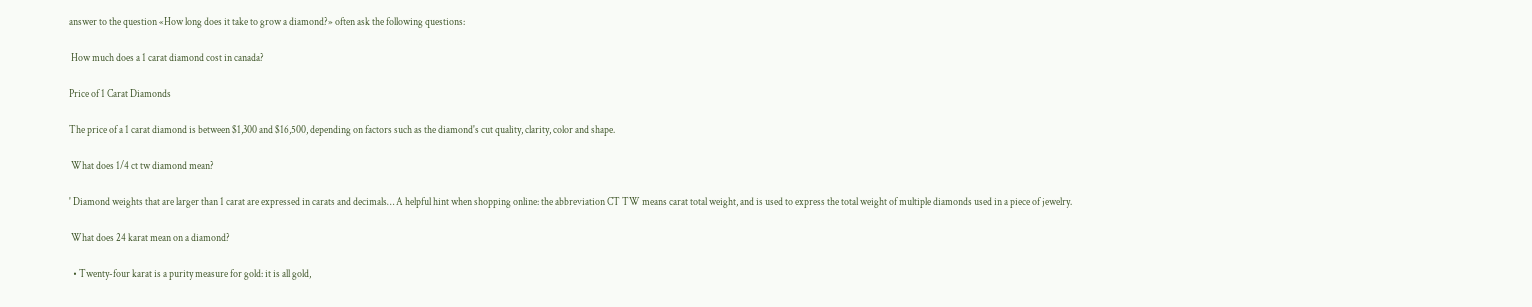answer to the question «How long does it take to grow a diamond?» often ask the following questions:

 How much does a 1 carat diamond cost in canada?

Price of 1 Carat Diamonds

The price of a 1 carat diamond is between $1,300 and $16,500, depending on factors such as the diamond's cut quality, clarity, color and shape.

 What does 1/4 ct tw diamond mean?

' Diamond weights that are larger than 1 carat are expressed in carats and decimals… A helpful hint when shopping online: the abbreviation CT TW means carat total weight, and is used to express the total weight of multiple diamonds used in a piece of jewelry.

 What does 24 karat mean on a diamond?

  • Twenty-four karat is a purity measure for gold: it is all gold,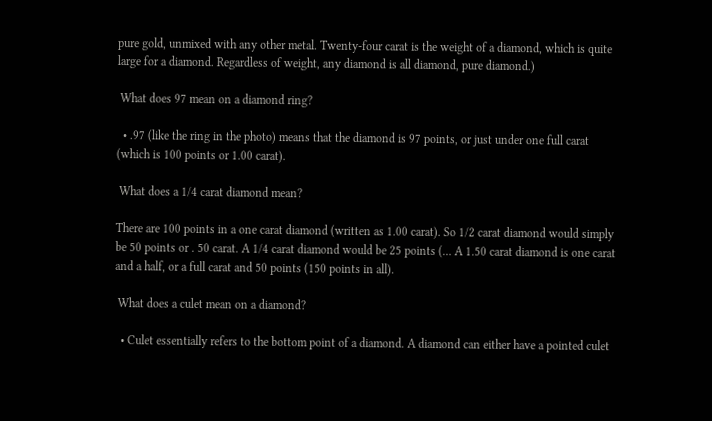pure gold, unmixed with any other metal. Twenty-four carat is the weight of a diamond, which is quite large for a diamond. Regardless of weight, any diamond is all diamond, pure diamond.)

 What does 97 mean on a diamond ring?

  • .97 (like the ring in the photo) means that the diamond is 97 points, or just under one full carat (which is 100 points or 1.00 carat).

 What does a 1/4 carat diamond mean?

There are 100 points in a one carat diamond (written as 1.00 carat). So 1/2 carat diamond would simply be 50 points or . 50 carat. A 1/4 carat diamond would be 25 points (… A 1.50 carat diamond is one carat and a half, or a full carat and 50 points (150 points in all).

 What does a culet mean on a diamond?

  • Culet essentially refers to the bottom point of a diamond. A diamond can either have a pointed culet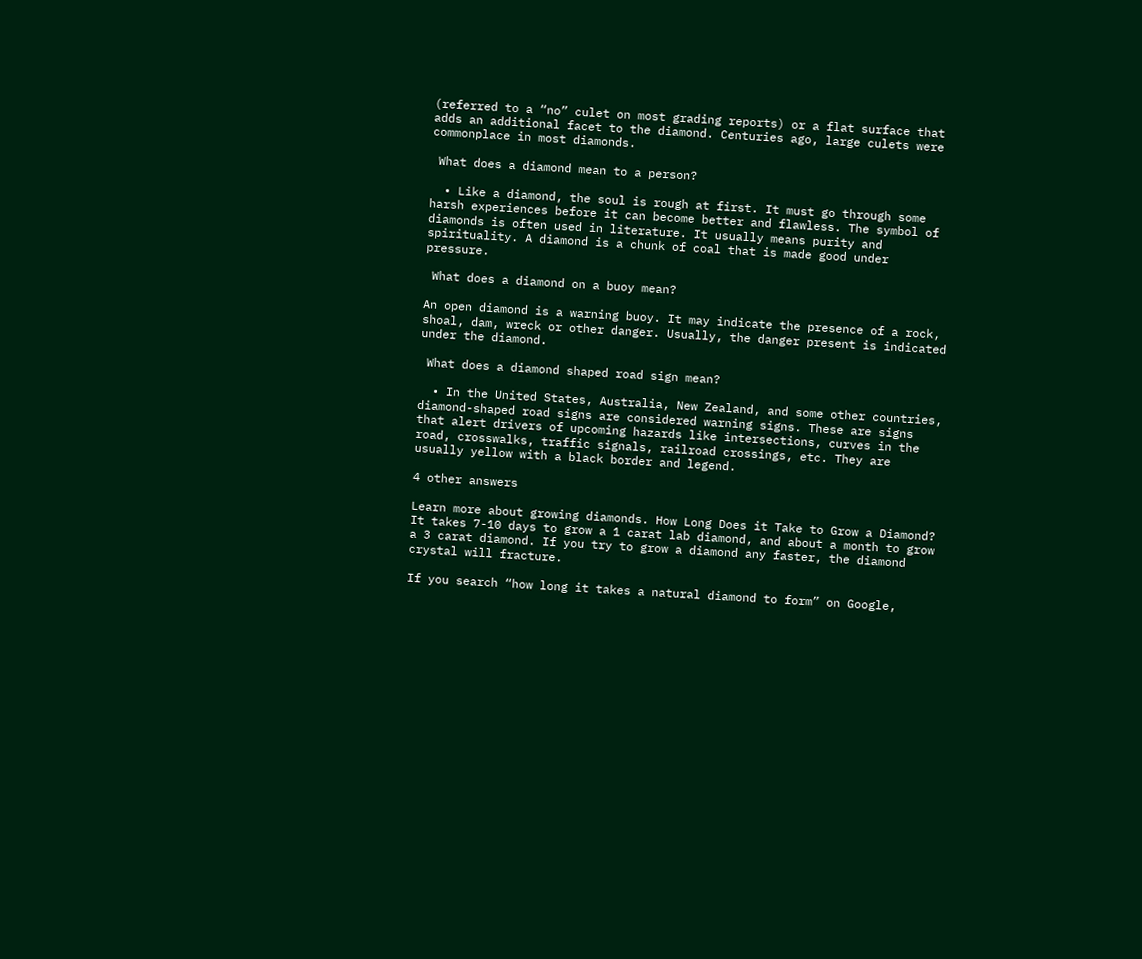(referred to a “no” culet on most grading reports) or a flat surface that adds an additional facet to the diamond. Centuries ago, large culets were commonplace in most diamonds.

 What does a diamond mean to a person?

  • Like a diamond, the soul is rough at first. It must go through some harsh experiences before it can become better and flawless. The symbol of diamonds is often used in literature. It usually means purity and spirituality. A diamond is a chunk of coal that is made good under pressure.

 What does a diamond on a buoy mean?

An open diamond is a warning buoy. It may indicate the presence of a rock, shoal, dam, wreck or other danger. Usually, the danger present is indicated under the diamond.

 What does a diamond shaped road sign mean?

  • In the United States, Australia, New Zealand, and some other countries, diamond-shaped road signs are considered warning signs. These are signs that alert drivers of upcoming hazards like intersections, curves in the road, crosswalks, traffic signals, railroad crossings, etc. They are usually yellow with a black border and legend.

4 other answers

Learn more about growing diamonds. How Long Does it Take to Grow a Diamond? It takes 7-10 days to grow a 1 carat lab diamond, and about a month to grow a 3 carat diamond. If you try to grow a diamond any faster, the diamond crystal will fracture.

If you search “how long it takes a natural diamond to form” on Google,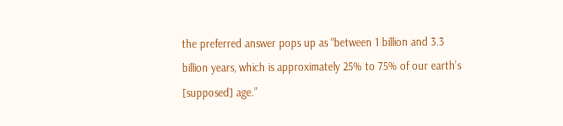the preferred answer pops up as “between 1 billion and 3.3 billion years, which is approximately 25% to 75% of our earth’s [supposed] age.”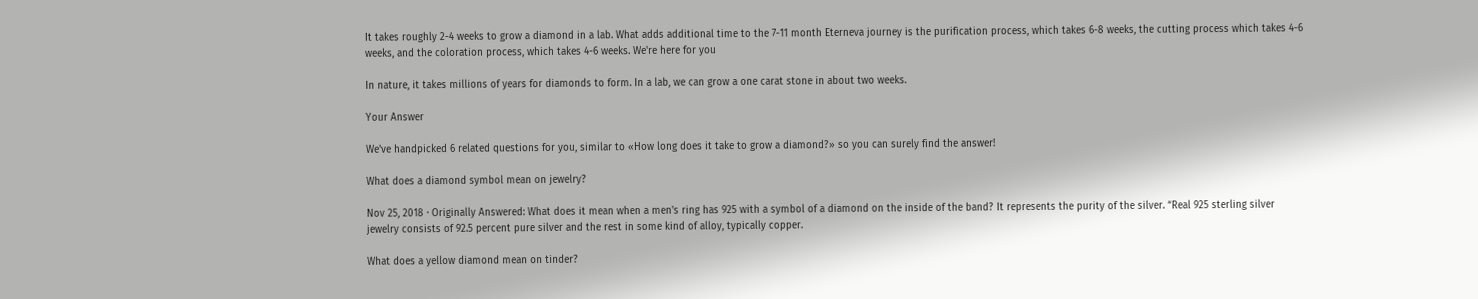It takes roughly 2-4 weeks to grow a diamond in a lab. What adds additional time to the 7-11 month Eterneva journey is the purification process, which takes 6-8 weeks, the cutting process which takes 4-6 weeks, and the coloration process, which takes 4-6 weeks. We're here for you

In nature, it takes millions of years for diamonds to form. In a lab, we can grow a one carat stone in about two weeks.

Your Answer

We've handpicked 6 related questions for you, similar to «How long does it take to grow a diamond?» so you can surely find the answer!

What does a diamond symbol mean on jewelry?

Nov 25, 2018 · Originally Answered: What does it mean when a men's ring has 925 with a symbol of a diamond on the inside of the band? It represents the purity of the silver. “Real 925 sterling silver jewelry consists of 92.5 percent pure silver and the rest in some kind of alloy, typically copper.

What does a yellow diamond mean on tinder?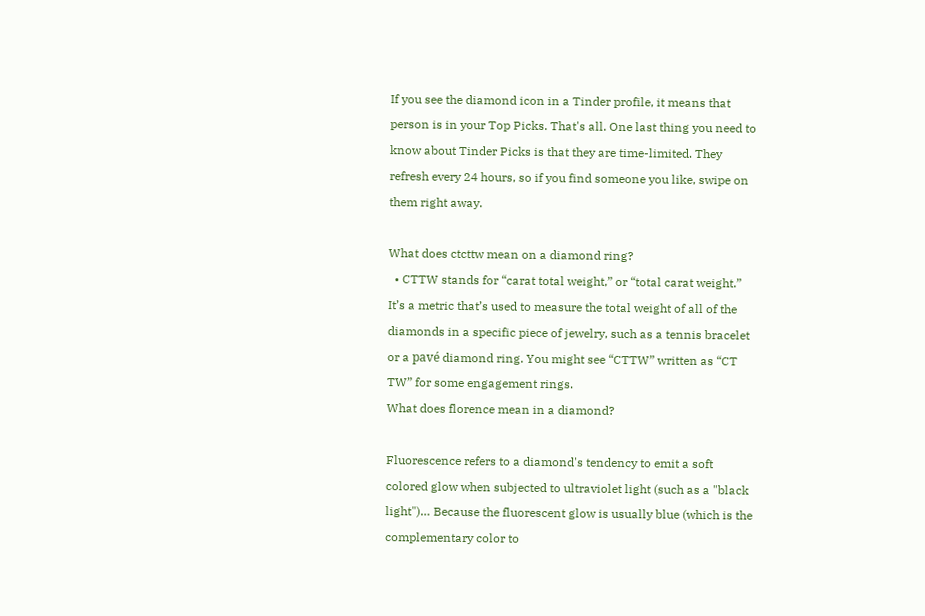If you see the diamond icon in a Tinder profile, it means that person is in your Top Picks. That's all. One last thing you need to know about Tinder Picks is that they are time-limited. They refresh every 24 hours, so if you find someone you like, swipe on them right away.

What does ctcttw mean on a diamond ring?
  • CTTW stands for “carat total weight,” or “total carat weight.” It’s a metric that’s used to measure the total weight of all of the diamonds in a specific piece of jewelry, such as a tennis bracelet or a pavé diamond ring. You might see “CTTW” written as “CT TW” for some engagement rings.
What does florence mean in a diamond?

Fluorescence refers to a diamond's tendency to emit a soft colored glow when subjected to ultraviolet light (such as a "black light")… Because the fluorescent glow is usually blue (which is the complementary color to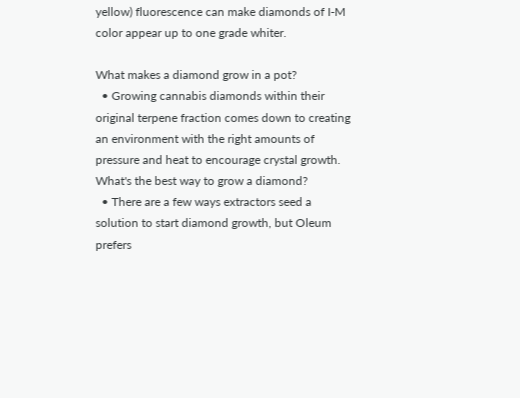yellow) fluorescence can make diamonds of I-M color appear up to one grade whiter.

What makes a diamond grow in a pot?
  • Growing cannabis diamonds within their original terpene fraction comes down to creating an environment with the right amounts of pressure and heat to encourage crystal growth.
What's the best way to grow a diamond?
  • There are a few ways extractors seed a solution to start diamond growth, but Oleum prefers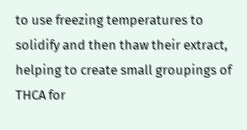to use freezing temperatures to solidify and then thaw their extract, helping to create small groupings of THCA for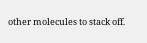other molecules to stack off.